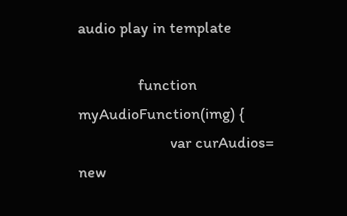audio play in template

               function myAudioFunction(img) {
                       var curAudios= new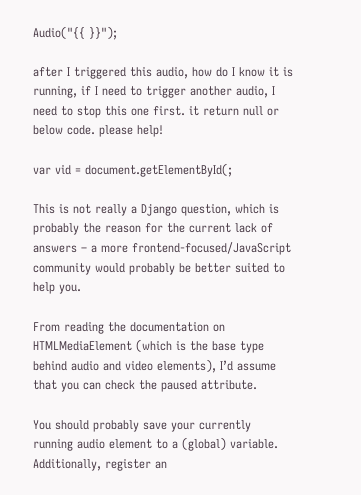Audio("{{ }}");

after I triggered this audio, how do I know it is running, if I need to trigger another audio, I need to stop this one first. it return null or below code. please help!

var vid = document.getElementById(;

This is not really a Django question, which is probably the reason for the current lack of answers – a more frontend-focused/JavaScript community would probably be better suited to help you.

From reading the documentation on HTMLMediaElement (which is the base type behind audio and video elements), I’d assume that you can check the paused attribute.

You should probably save your currently running audio element to a (global) variable. Additionally, register an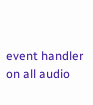event handler on all audio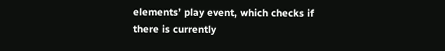elements’ play event, which checks if there is currently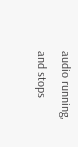audio running, and stops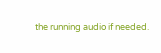the running audio if needed.